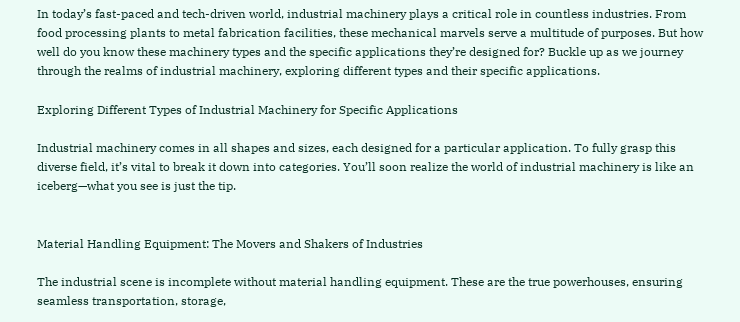In today’s fast-paced and tech-driven world, industrial machinery plays a critical role in countless industries. From food processing plants to metal fabrication facilities, these mechanical marvels serve a multitude of purposes. But how well do you know these machinery types and the specific applications they’re designed for? Buckle up as we journey through the realms of industrial machinery, exploring different types and their specific applications.

Exploring Different Types of Industrial Machinery for Specific Applications

Industrial machinery comes in all shapes and sizes, each designed for a particular application. To fully grasp this diverse field, it’s vital to break it down into categories. You’ll soon realize the world of industrial machinery is like an iceberg—what you see is just the tip.


Material Handling Equipment: The Movers and Shakers of Industries

The industrial scene is incomplete without material handling equipment. These are the true powerhouses, ensuring seamless transportation, storage,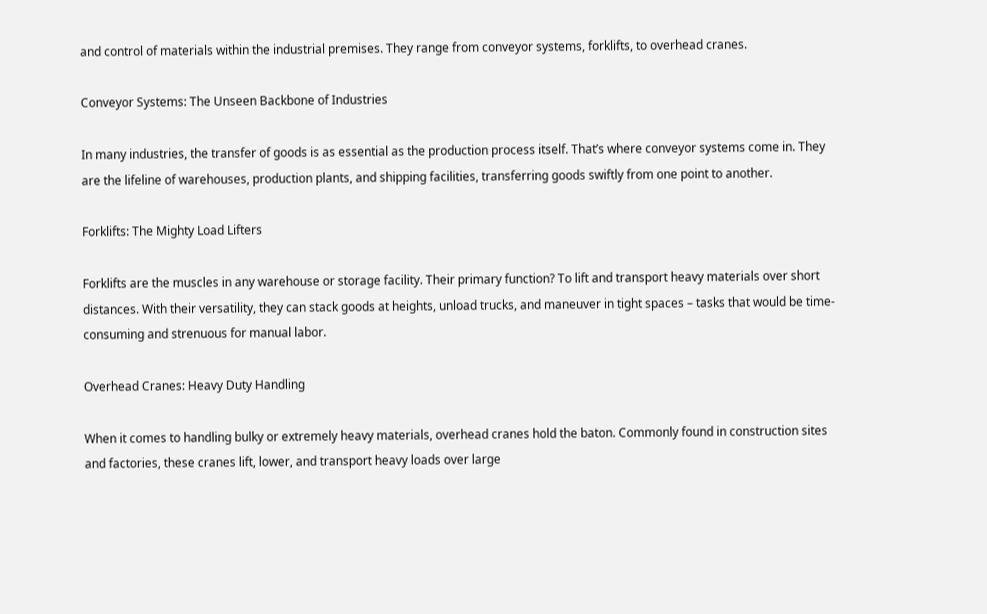and control of materials within the industrial premises. They range from conveyor systems, forklifts, to overhead cranes.

Conveyor Systems: The Unseen Backbone of Industries

In many industries, the transfer of goods is as essential as the production process itself. That’s where conveyor systems come in. They are the lifeline of warehouses, production plants, and shipping facilities, transferring goods swiftly from one point to another.

Forklifts: The Mighty Load Lifters

Forklifts are the muscles in any warehouse or storage facility. Their primary function? To lift and transport heavy materials over short distances. With their versatility, they can stack goods at heights, unload trucks, and maneuver in tight spaces – tasks that would be time-consuming and strenuous for manual labor.

Overhead Cranes: Heavy Duty Handling

When it comes to handling bulky or extremely heavy materials, overhead cranes hold the baton. Commonly found in construction sites and factories, these cranes lift, lower, and transport heavy loads over large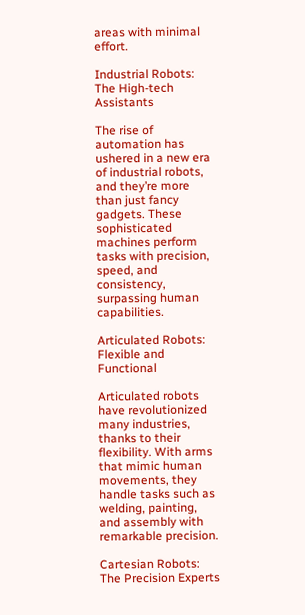areas with minimal effort.

Industrial Robots: The High-tech Assistants

The rise of automation has ushered in a new era of industrial robots, and they’re more than just fancy gadgets. These sophisticated machines perform tasks with precision, speed, and consistency, surpassing human capabilities.

Articulated Robots: Flexible and Functional

Articulated robots have revolutionized many industries, thanks to their flexibility. With arms that mimic human movements, they handle tasks such as welding, painting, and assembly with remarkable precision.

Cartesian Robots: The Precision Experts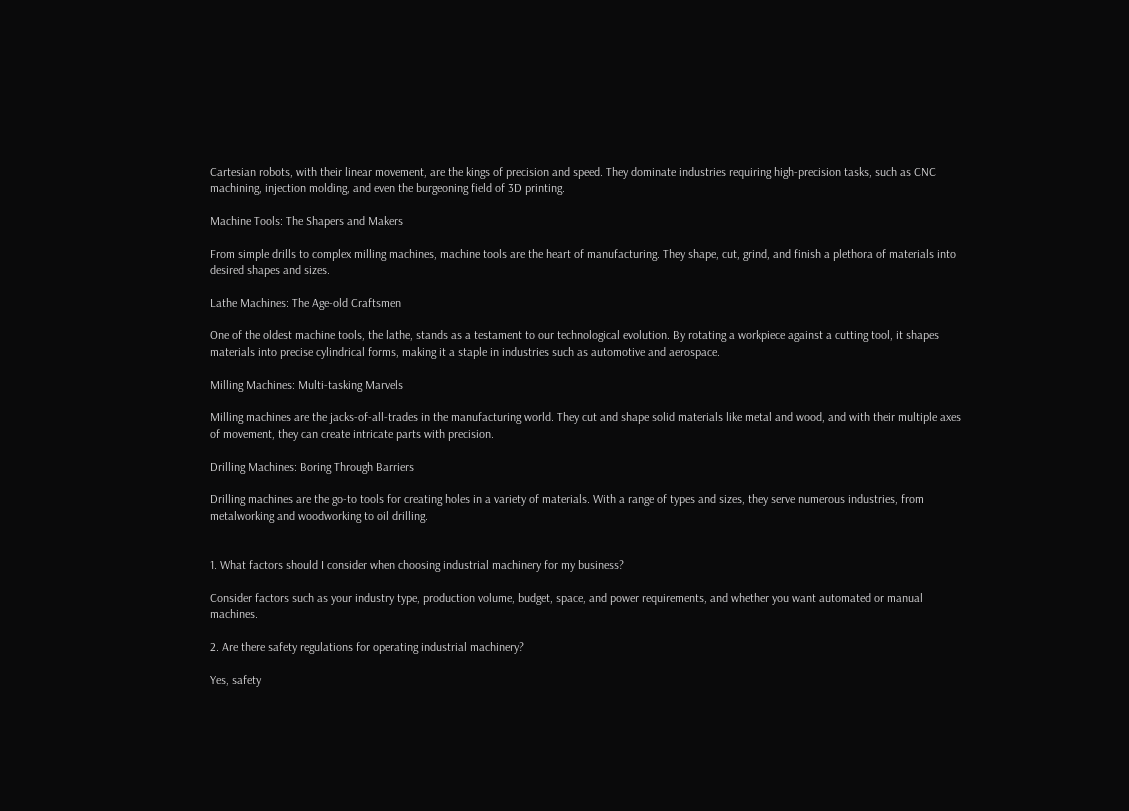Cartesian robots, with their linear movement, are the kings of precision and speed. They dominate industries requiring high-precision tasks, such as CNC machining, injection molding, and even the burgeoning field of 3D printing.

Machine Tools: The Shapers and Makers

From simple drills to complex milling machines, machine tools are the heart of manufacturing. They shape, cut, grind, and finish a plethora of materials into desired shapes and sizes.

Lathe Machines: The Age-old Craftsmen

One of the oldest machine tools, the lathe, stands as a testament to our technological evolution. By rotating a workpiece against a cutting tool, it shapes materials into precise cylindrical forms, making it a staple in industries such as automotive and aerospace.

Milling Machines: Multi-tasking Marvels

Milling machines are the jacks-of-all-trades in the manufacturing world. They cut and shape solid materials like metal and wood, and with their multiple axes of movement, they can create intricate parts with precision.

Drilling Machines: Boring Through Barriers

Drilling machines are the go-to tools for creating holes in a variety of materials. With a range of types and sizes, they serve numerous industries, from metalworking and woodworking to oil drilling.


1. What factors should I consider when choosing industrial machinery for my business?

Consider factors such as your industry type, production volume, budget, space, and power requirements, and whether you want automated or manual machines.

2. Are there safety regulations for operating industrial machinery?

Yes, safety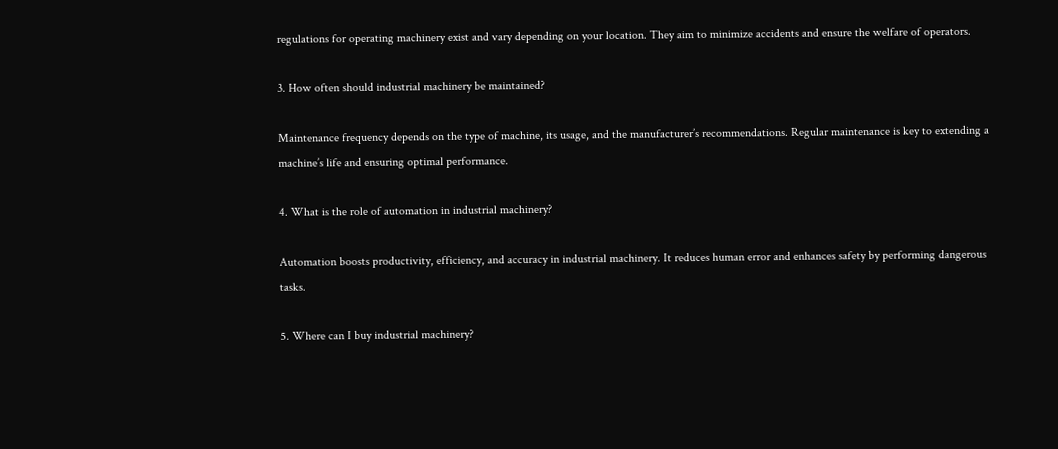regulations for operating machinery exist and vary depending on your location. They aim to minimize accidents and ensure the welfare of operators.

3. How often should industrial machinery be maintained?

Maintenance frequency depends on the type of machine, its usage, and the manufacturer’s recommendations. Regular maintenance is key to extending a machine’s life and ensuring optimal performance.

4. What is the role of automation in industrial machinery?

Automation boosts productivity, efficiency, and accuracy in industrial machinery. It reduces human error and enhances safety by performing dangerous tasks.

5. Where can I buy industrial machinery?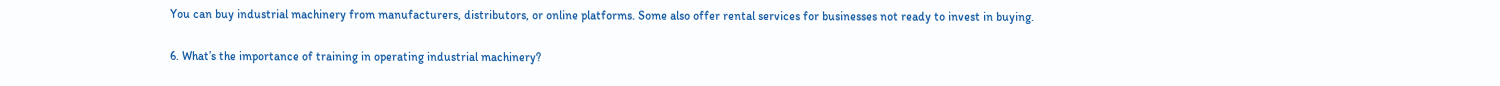You can buy industrial machinery from manufacturers, distributors, or online platforms. Some also offer rental services for businesses not ready to invest in buying.

6. What’s the importance of training in operating industrial machinery?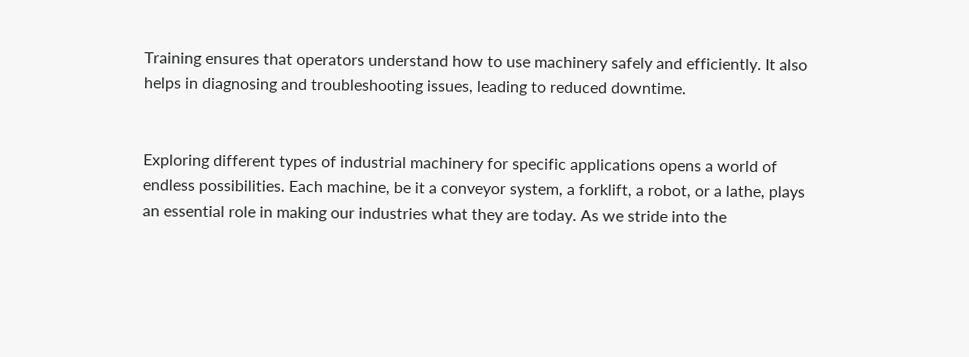Training ensures that operators understand how to use machinery safely and efficiently. It also helps in diagnosing and troubleshooting issues, leading to reduced downtime.


Exploring different types of industrial machinery for specific applications opens a world of endless possibilities. Each machine, be it a conveyor system, a forklift, a robot, or a lathe, plays an essential role in making our industries what they are today. As we stride into the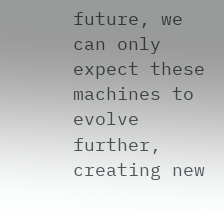future, we can only expect these machines to evolve further, creating new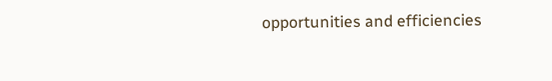opportunities and efficiencies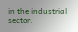in the industrial sector.